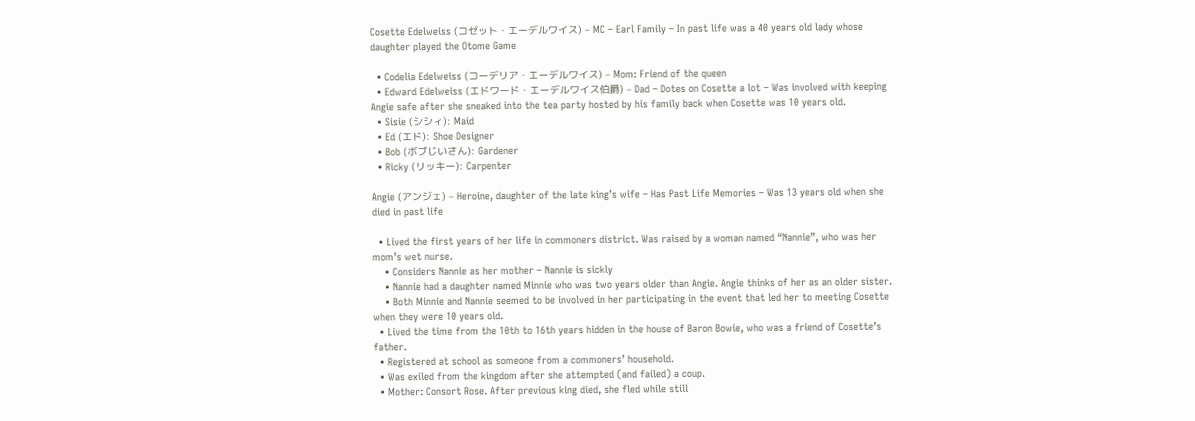Cosette Edelweiss (コゼット・エーデルワイス) – MC – Earl Family – In past life was a 40 years old lady whose daughter played the Otome Game

  • Codelia Edelweiss (コーデリア・エーデルワイス) – Mom: Friend of the queen
  • Edward Edelweiss (エドワード・エーデルワイス伯爵) – Dad – Dotes on Cosette a lot – Was involved with keeping Angie safe after she sneaked into the tea party hosted by his family back when Cosette was 10 years old.
  • Sisie (シシィ): Maid
  • Ed (エド): Shoe Designer
  • Bob (ボブじいさん): Gardener
  • Ricky (リッキー): Carpenter

Angie (アンジェ) – Heroine, daughter of the late king’s wife – Has Past Life Memories – Was 13 years old when she died in past life

  • Lived the first years of her life in commoners district. Was raised by a woman named “Nannie”, who was her mom’s wet nurse.
    • Considers Nannie as her mother – Nannie is sickly
    • Nannie had a daughter named Minnie who was two years older than Angie. Angie thinks of her as an older sister.
    • Both Minnie and Nannie seemed to be involved in her participating in the event that led her to meeting Cosette when they were 10 years old.
  • Lived the time from the 10th to 16th years hidden in the house of Baron Bowie, who was a friend of Cosette’s father.
  • Registered at school as someone from a commoners’ household.
  • Was exiled from the kingdom after she attempted (and failed) a coup.
  • Mother: Consort Rose. After previous king died, she fled while still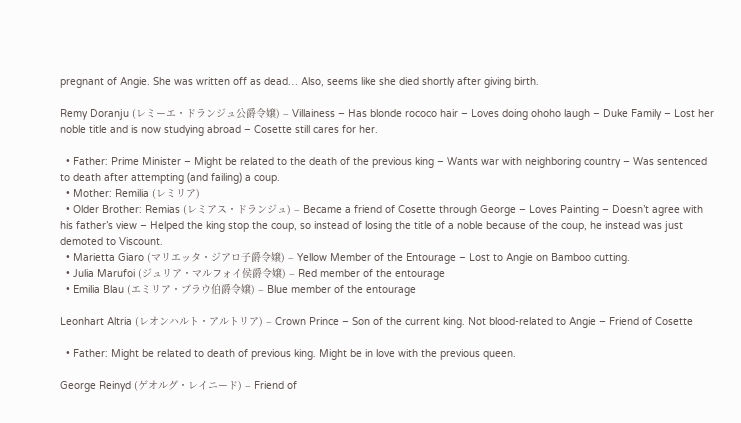pregnant of Angie. She was written off as dead… Also, seems like she died shortly after giving birth.

Remy Doranju (レミーエ・ドランジュ公爵令嬢) – Villainess – Has blonde rococo hair – Loves doing ohoho laugh – Duke Family – Lost her noble title and is now studying abroad – Cosette still cares for her.

  • Father: Prime Minister – Might be related to the death of the previous king – Wants war with neighboring country – Was sentenced to death after attempting (and failing) a coup.
  • Mother: Remilia (レミリア)
  • Older Brother: Remias (レミアス・ドランジュ) – Became a friend of Cosette through George – Loves Painting – Doesn’t agree with his father’s view – Helped the king stop the coup, so instead of losing the title of a noble because of the coup, he instead was just demoted to Viscount.
  • Marietta Giaro (マリエッタ・ジアロ子爵令嬢) – Yellow Member of the Entourage – Lost to Angie on Bamboo cutting.
  • Julia Marufoi (ジュリア・マルフォイ侯爵令嬢) – Red member of the entourage
  • Emilia Blau (エミリア・ブラウ伯爵令嬢) – Blue member of the entourage

Leonhart Altria (レオンハルト・アルトリア) – Crown Prince – Son of the current king. Not blood-related to Angie – Friend of Cosette

  • Father: Might be related to death of previous king. Might be in love with the previous queen.

George Reinyd (ゲオルグ・レイニード) – Friend of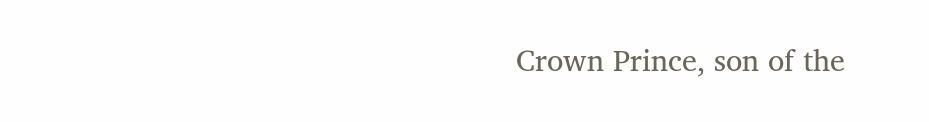Crown Prince, son of the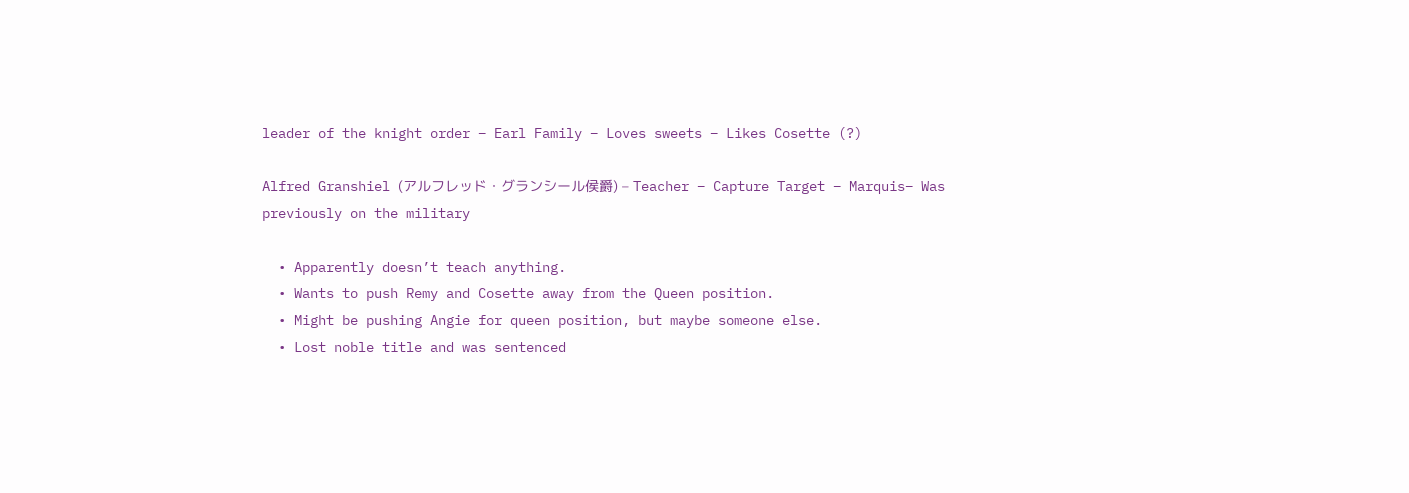leader of the knight order – Earl Family – Loves sweets – Likes Cosette (?)

Alfred Granshiel (アルフレッド・グランシール侯爵) – Teacher – Capture Target – Marquis– Was previously on the military

  • Apparently doesn’t teach anything.
  • Wants to push Remy and Cosette away from the Queen position.
  • Might be pushing Angie for queen position, but maybe someone else.
  • Lost noble title and was sentenced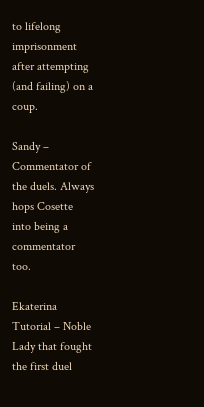to lifelong imprisonment after attempting (and failing) on a coup.

Sandy – Commentator of the duels. Always hops Cosette into being a commentator too.

Ekaterina Tutorial – Noble Lady that fought the first duel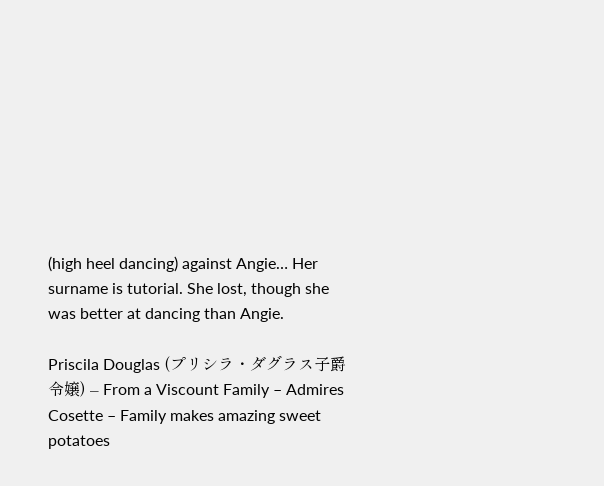(high heel dancing) against Angie… Her surname is tutorial. She lost, though she was better at dancing than Angie.

Priscila Douglas (プリシラ・ダグラス子爵令嬢) – From a Viscount Family – Admires Cosette – Family makes amazing sweet potatoes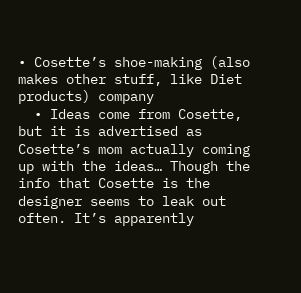• Cosette’s shoe-making (also makes other stuff, like Diet products) company
  • Ideas come from Cosette, but it is advertised as Cosette’s mom actually coming up with the ideas… Though the info that Cosette is the designer seems to leak out often. It’s apparently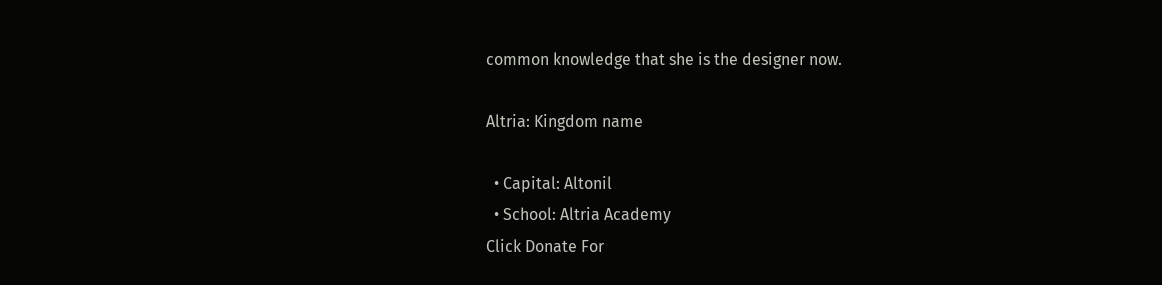common knowledge that she is the designer now.

Altria: Kingdom name

  • Capital: Altonil
  • School: Altria Academy
Click Donate For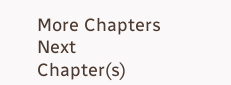More Chapters
Next Chapter(s)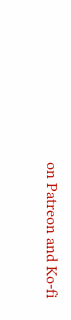on Patreon and Ko-fi